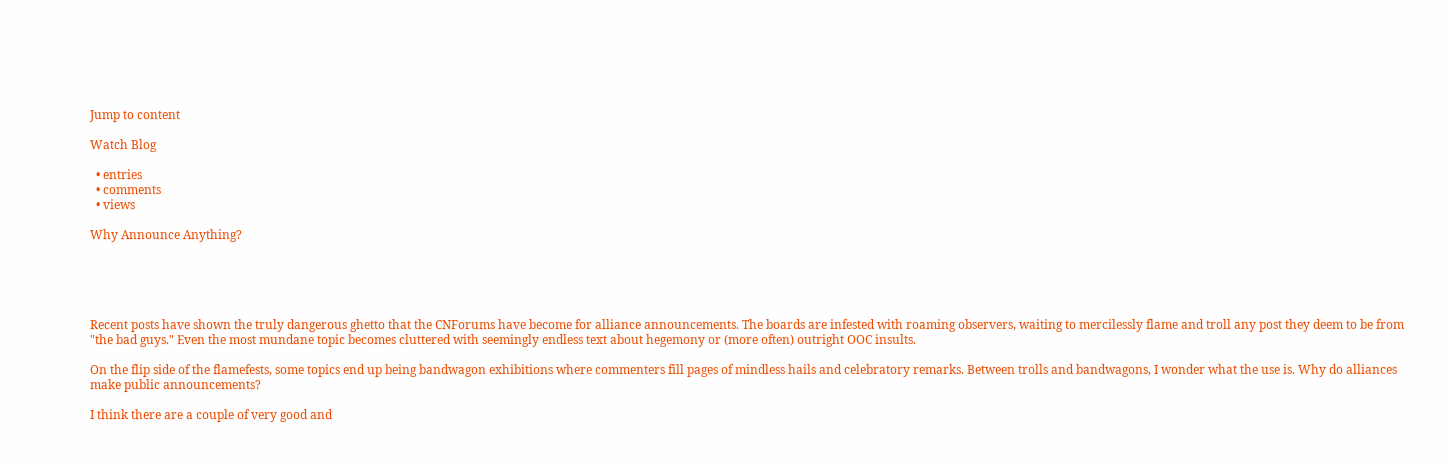Jump to content

Watch Blog

  • entries
  • comments
  • views

Why Announce Anything?





Recent posts have shown the truly dangerous ghetto that the CNForums have become for alliance announcements. The boards are infested with roaming observers, waiting to mercilessly flame and troll any post they deem to be from "the bad guys." Even the most mundane topic becomes cluttered with seemingly endless text about hegemony or (more often) outright OOC insults.

On the flip side of the flamefests, some topics end up being bandwagon exhibitions where commenters fill pages of mindless hails and celebratory remarks. Between trolls and bandwagons, I wonder what the use is. Why do alliances make public announcements?

I think there are a couple of very good and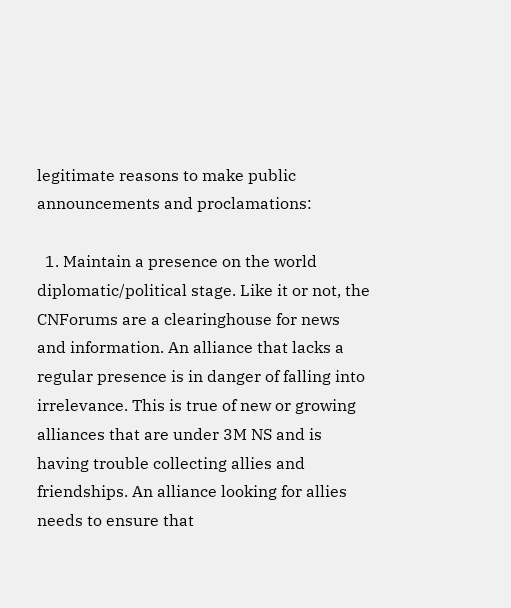legitimate reasons to make public announcements and proclamations:

  1. Maintain a presence on the world diplomatic/political stage. Like it or not, the CNForums are a clearinghouse for news and information. An alliance that lacks a regular presence is in danger of falling into irrelevance. This is true of new or growing alliances that are under 3M NS and is having trouble collecting allies and friendships. An alliance looking for allies needs to ensure that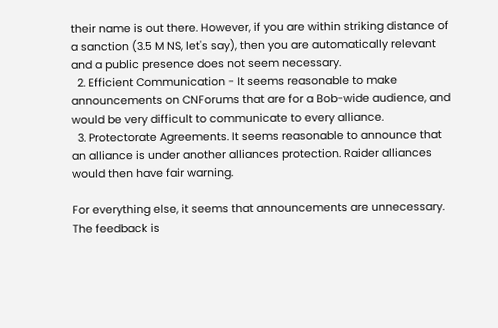their name is out there. However, if you are within striking distance of a sanction (3.5 M NS, let's say), then you are automatically relevant and a public presence does not seem necessary.
  2. Efficient Communication - It seems reasonable to make announcements on CNForums that are for a Bob-wide audience, and would be very difficult to communicate to every alliance.
  3. Protectorate Agreements. It seems reasonable to announce that an alliance is under another alliances protection. Raider alliances would then have fair warning.

For everything else, it seems that announcements are unnecessary. The feedback is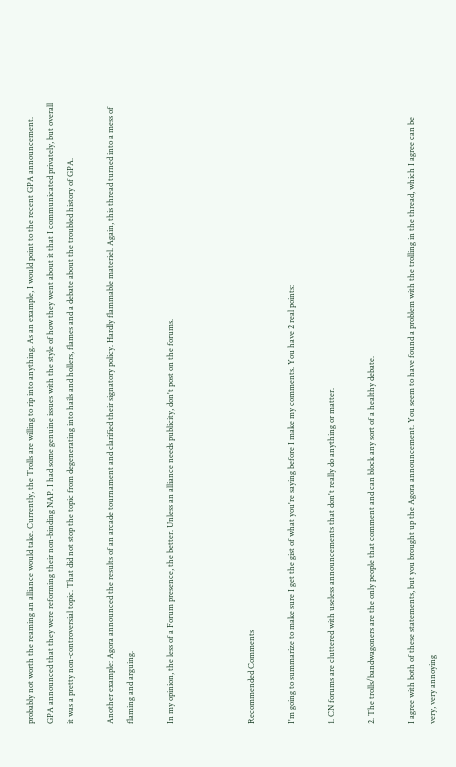probably not worth the reaming an alliance would take. Currently, the Trolls are willing to rip into anything. As an example, I would point to the recent GPA announcement. GPA announced that they were reforming their non-binding NAP. I had some genuine issues with the style of how they went about it that I communicated privately, but overall it was a pretty non-controversial topic. That did not stop the topic from degenerating into hails and hollers, flames and a debate about the troubled history of GPA.

Another example: Agora announced the results of an arcade tournament and clarified their signatory policy. Hardly flammable materiel. Again, this thread turned into a mess of flaming and arguing.

In my opinion, the less of a Forum presence, the better. Unless an alliance needs publicity, don't post on the forums.



Recommended Comments

I'm going to summarize to make sure I get the gist of what you're saying before I make my comments. You have 2 real points:

1. CN forums are cluttered with useless announcements that don't really do anything or matter.

2. The trolls/bandwagoners are the only people that comment and can block any sort of a healthy debate.

I agree with both of these statements, but you brought up the Agora announcement. You seem to have found a problem with the trolling in the thread, which I agree can be very, very annoying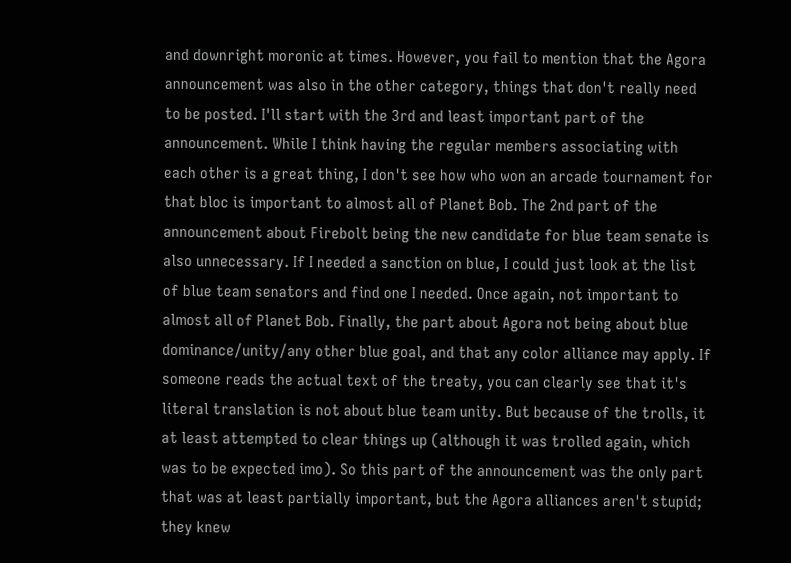and downright moronic at times. However, you fail to mention that the Agora announcement was also in the other category, things that don't really need to be posted. I'll start with the 3rd and least important part of the announcement. While I think having the regular members associating with each other is a great thing, I don't see how who won an arcade tournament for that bloc is important to almost all of Planet Bob. The 2nd part of the announcement about Firebolt being the new candidate for blue team senate is also unnecessary. If I needed a sanction on blue, I could just look at the list of blue team senators and find one I needed. Once again, not important to almost all of Planet Bob. Finally, the part about Agora not being about blue dominance/unity/any other blue goal, and that any color alliance may apply. If someone reads the actual text of the treaty, you can clearly see that it's literal translation is not about blue team unity. But because of the trolls, it at least attempted to clear things up (although it was trolled again, which was to be expected imo). So this part of the announcement was the only part that was at least partially important, but the Agora alliances aren't stupid; they knew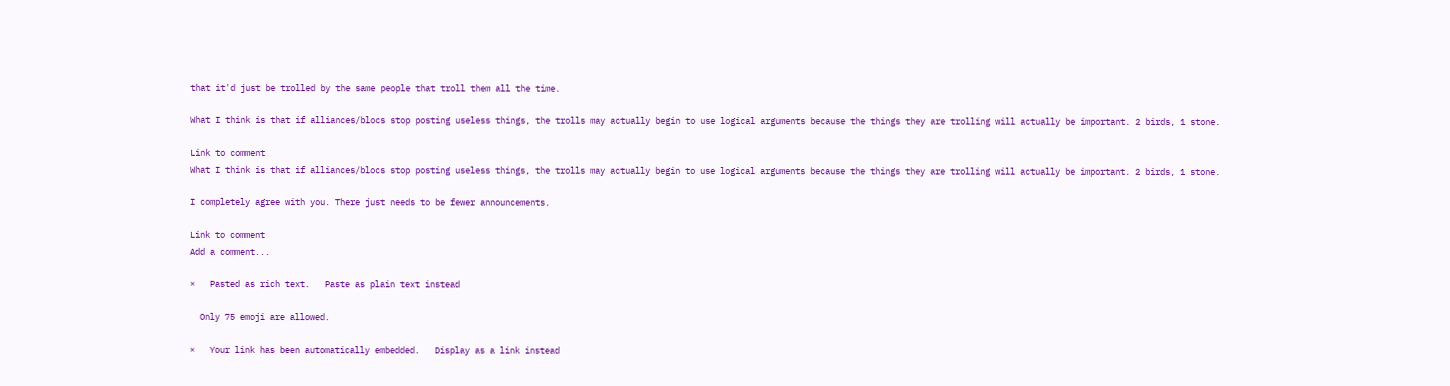that it'd just be trolled by the same people that troll them all the time.

What I think is that if alliances/blocs stop posting useless things, the trolls may actually begin to use logical arguments because the things they are trolling will actually be important. 2 birds, 1 stone.

Link to comment
What I think is that if alliances/blocs stop posting useless things, the trolls may actually begin to use logical arguments because the things they are trolling will actually be important. 2 birds, 1 stone.

I completely agree with you. There just needs to be fewer announcements.

Link to comment
Add a comment...

×   Pasted as rich text.   Paste as plain text instead

  Only 75 emoji are allowed.

×   Your link has been automatically embedded.   Display as a link instead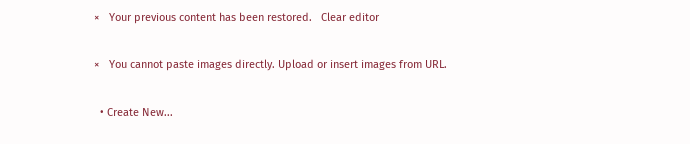×   Your previous content has been restored.   Clear editor

×   You cannot paste images directly. Upload or insert images from URL.

  • Create New...